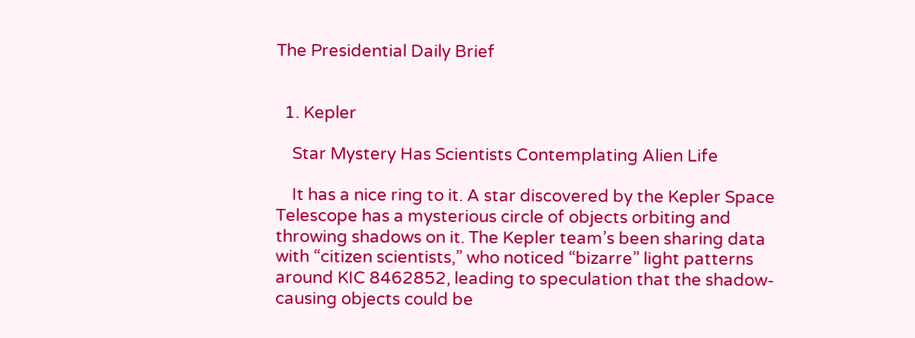The Presidential Daily Brief


  1. Kepler

    Star Mystery Has Scientists Contemplating Alien Life

    It has a nice ring to it. A star discovered by the Kepler Space Telescope has a mysterious circle of objects orbiting and throwing shadows on it. The Kepler team’s been sharing data with “citizen scientists,” who noticed “bizarre” light patterns around KIC 8462852, leading to speculation that the shadow-causing objects could be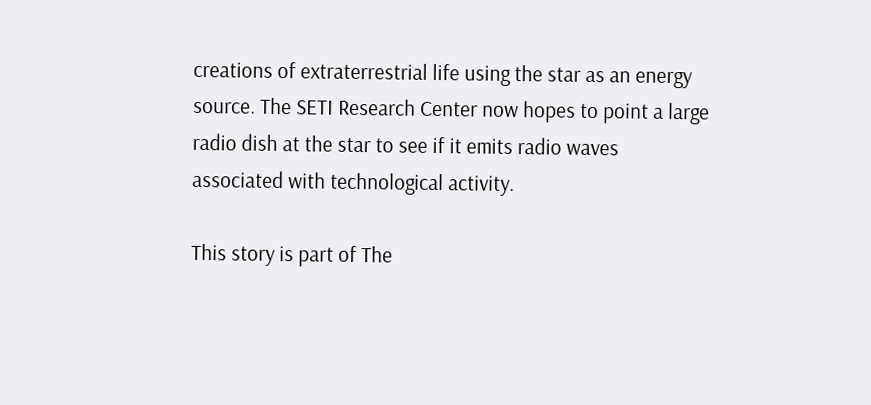creations of extraterrestrial life using the star as an energy source. The SETI Research Center now hopes to point a large radio dish at the star to see if it emits radio waves associated with technological activity.

This story is part of The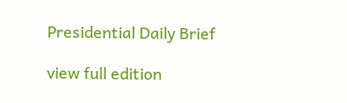Presidential Daily Brief

view full edition